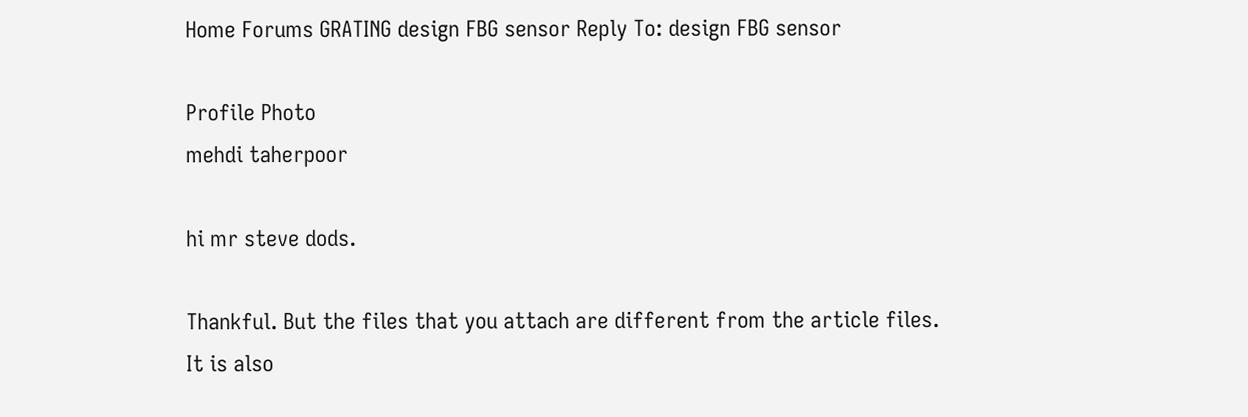Home Forums GRATING design FBG sensor Reply To: design FBG sensor

Profile Photo
mehdi taherpoor

hi mr steve dods.

Thankful. But the files that you attach are different from the article files. It is also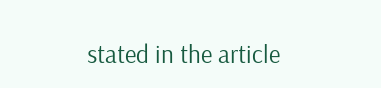stated in the article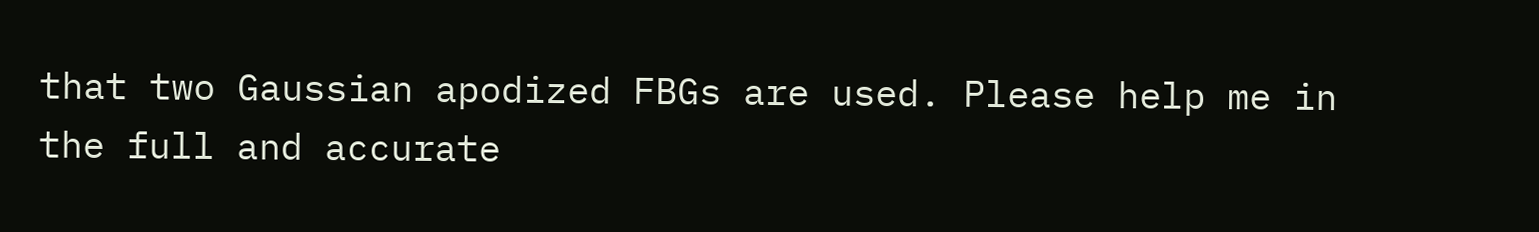that two Gaussian apodized FBGs are used. Please help me in the full and accurate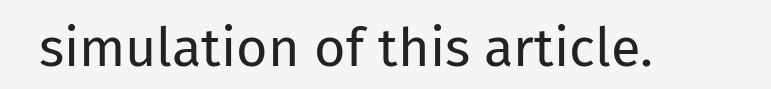simulation of this article.